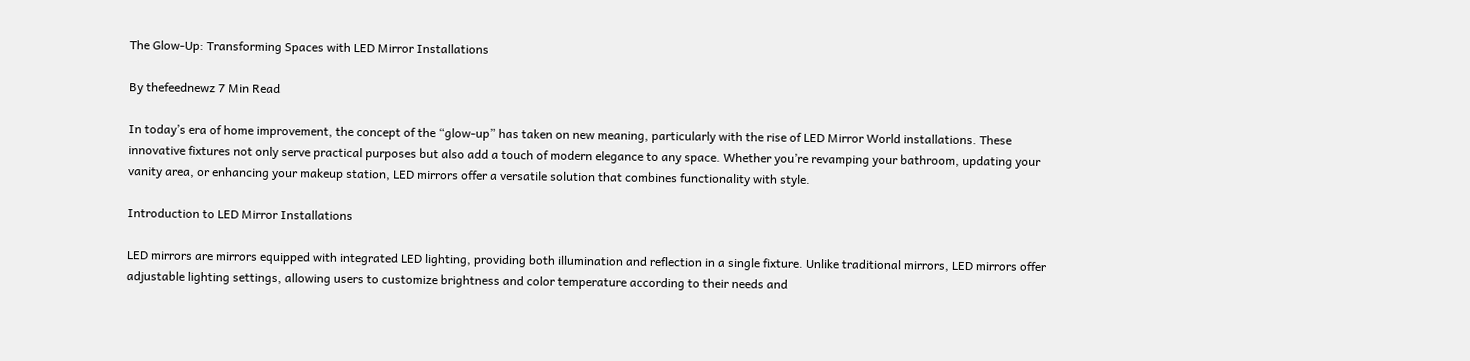The Glow-Up: Transforming Spaces with LED Mirror Installations

By thefeednewz 7 Min Read

In today’s era of home improvement, the concept of the “glow-up” has taken on new meaning, particularly with the rise of LED Mirror World installations. These innovative fixtures not only serve practical purposes but also add a touch of modern elegance to any space. Whether you’re revamping your bathroom, updating your vanity area, or enhancing your makeup station, LED mirrors offer a versatile solution that combines functionality with style.

Introduction to LED Mirror Installations

LED mirrors are mirrors equipped with integrated LED lighting, providing both illumination and reflection in a single fixture. Unlike traditional mirrors, LED mirrors offer adjustable lighting settings, allowing users to customize brightness and color temperature according to their needs and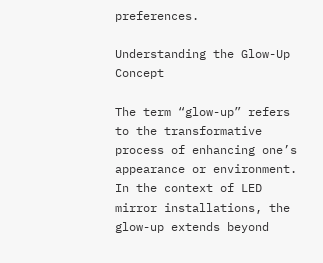preferences.

Understanding the Glow-Up Concept

The term “glow-up” refers to the transformative process of enhancing one’s appearance or environment. In the context of LED mirror installations, the glow-up extends beyond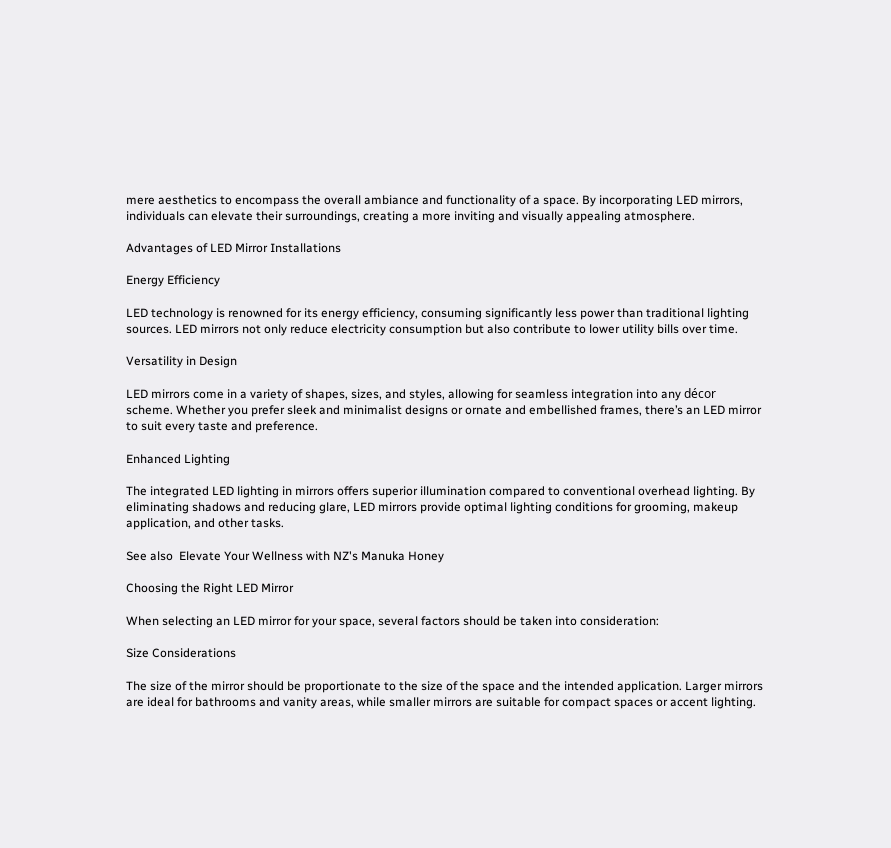mere aesthetics to encompass the overall ambiance and functionality of a space. By incorporating LED mirrors, individuals can elevate their surroundings, creating a more inviting and visually appealing atmosphere.

Advantages of LED Mirror Installations

Energy Efficiency

LED technology is renowned for its energy efficiency, consuming significantly less power than traditional lighting sources. LED mirrors not only reduce electricity consumption but also contribute to lower utility bills over time.

Versatility in Design

LED mirrors come in a variety of shapes, sizes, and styles, allowing for seamless integration into any décor scheme. Whether you prefer sleek and minimalist designs or ornate and embellished frames, there’s an LED mirror to suit every taste and preference.

Enhanced Lighting

The integrated LED lighting in mirrors offers superior illumination compared to conventional overhead lighting. By eliminating shadows and reducing glare, LED mirrors provide optimal lighting conditions for grooming, makeup application, and other tasks.

See also  Elevate Your Wellness with NZ's Manuka Honey

Choosing the Right LED Mirror

When selecting an LED mirror for your space, several factors should be taken into consideration:

Size Considerations

The size of the mirror should be proportionate to the size of the space and the intended application. Larger mirrors are ideal for bathrooms and vanity areas, while smaller mirrors are suitable for compact spaces or accent lighting.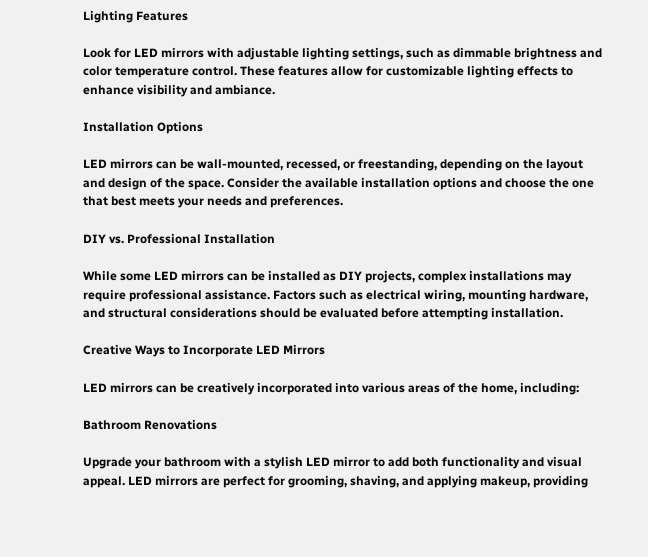Lighting Features

Look for LED mirrors with adjustable lighting settings, such as dimmable brightness and color temperature control. These features allow for customizable lighting effects to enhance visibility and ambiance.

Installation Options

LED mirrors can be wall-mounted, recessed, or freestanding, depending on the layout and design of the space. Consider the available installation options and choose the one that best meets your needs and preferences.

DIY vs. Professional Installation

While some LED mirrors can be installed as DIY projects, complex installations may require professional assistance. Factors such as electrical wiring, mounting hardware, and structural considerations should be evaluated before attempting installation.

Creative Ways to Incorporate LED Mirrors

LED mirrors can be creatively incorporated into various areas of the home, including:

Bathroom Renovations

Upgrade your bathroom with a stylish LED mirror to add both functionality and visual appeal. LED mirrors are perfect for grooming, shaving, and applying makeup, providing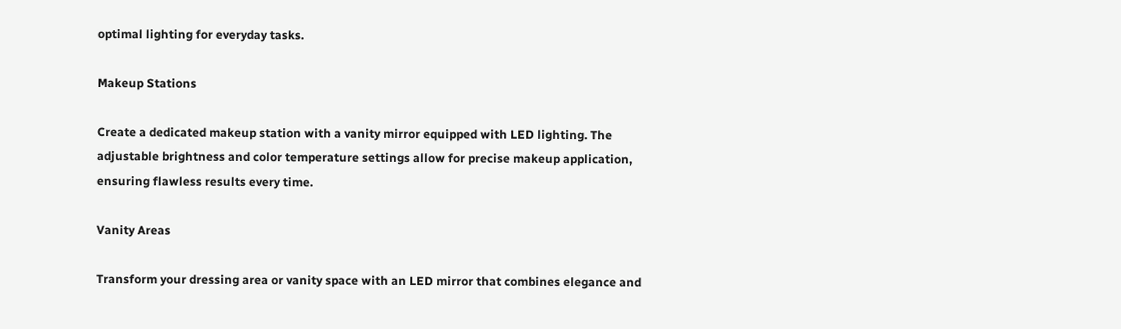optimal lighting for everyday tasks.

Makeup Stations

Create a dedicated makeup station with a vanity mirror equipped with LED lighting. The adjustable brightness and color temperature settings allow for precise makeup application, ensuring flawless results every time.

Vanity Areas

Transform your dressing area or vanity space with an LED mirror that combines elegance and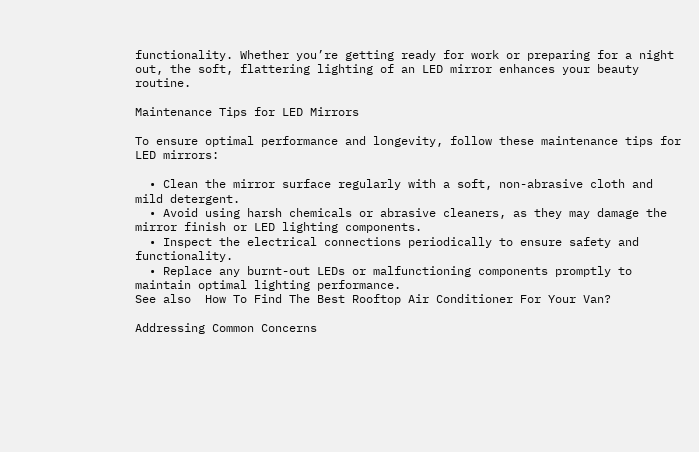functionality. Whether you’re getting ready for work or preparing for a night out, the soft, flattering lighting of an LED mirror enhances your beauty routine.

Maintenance Tips for LED Mirrors

To ensure optimal performance and longevity, follow these maintenance tips for LED mirrors:

  • Clean the mirror surface regularly with a soft, non-abrasive cloth and mild detergent.
  • Avoid using harsh chemicals or abrasive cleaners, as they may damage the mirror finish or LED lighting components.
  • Inspect the electrical connections periodically to ensure safety and functionality.
  • Replace any burnt-out LEDs or malfunctioning components promptly to maintain optimal lighting performance.
See also  How To Find The Best Rooftop Air Conditioner For Your Van?

Addressing Common Concerns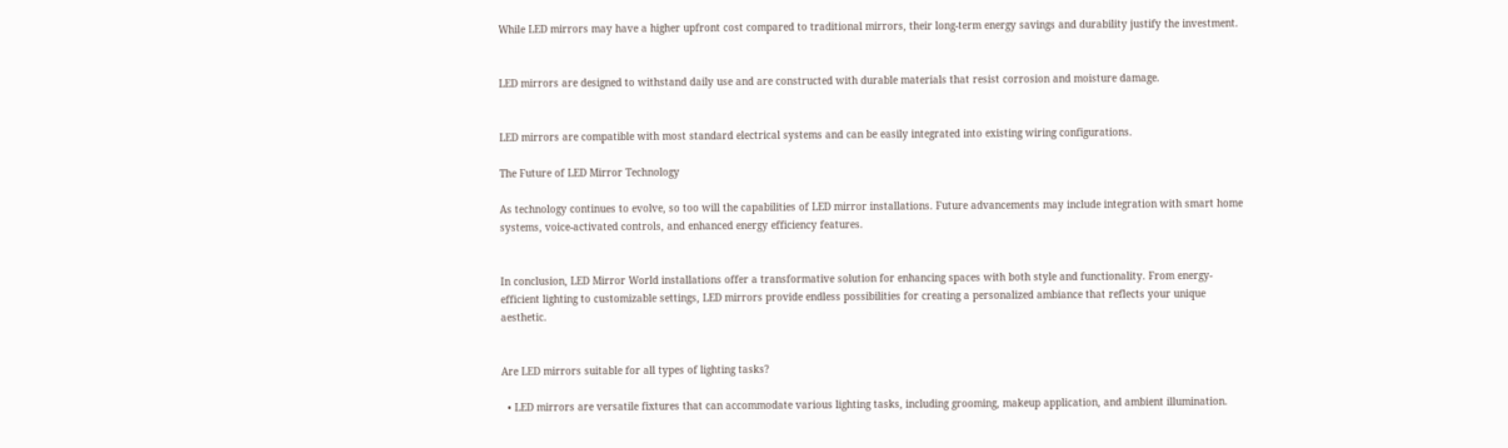While LED mirrors may have a higher upfront cost compared to traditional mirrors, their long-term energy savings and durability justify the investment.


LED mirrors are designed to withstand daily use and are constructed with durable materials that resist corrosion and moisture damage.


LED mirrors are compatible with most standard electrical systems and can be easily integrated into existing wiring configurations.

The Future of LED Mirror Technology

As technology continues to evolve, so too will the capabilities of LED mirror installations. Future advancements may include integration with smart home systems, voice-activated controls, and enhanced energy efficiency features.


In conclusion, LED Mirror World installations offer a transformative solution for enhancing spaces with both style and functionality. From energy-efficient lighting to customizable settings, LED mirrors provide endless possibilities for creating a personalized ambiance that reflects your unique aesthetic.


Are LED mirrors suitable for all types of lighting tasks?

  • LED mirrors are versatile fixtures that can accommodate various lighting tasks, including grooming, makeup application, and ambient illumination.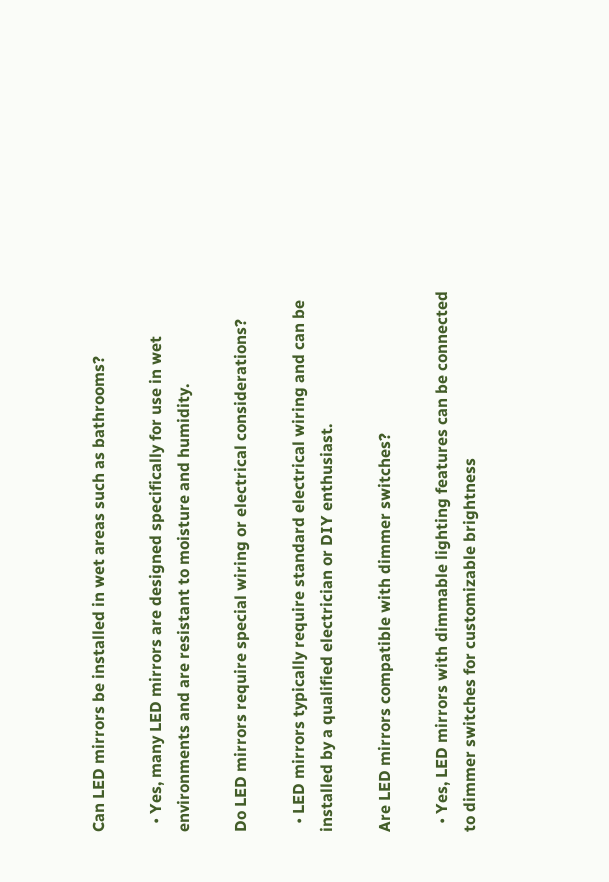Can LED mirrors be installed in wet areas such as bathrooms?

  • Yes, many LED mirrors are designed specifically for use in wet environments and are resistant to moisture and humidity.

Do LED mirrors require special wiring or electrical considerations?

  • LED mirrors typically require standard electrical wiring and can be installed by a qualified electrician or DIY enthusiast.

Are LED mirrors compatible with dimmer switches?

  • Yes, LED mirrors with dimmable lighting features can be connected to dimmer switches for customizable brightness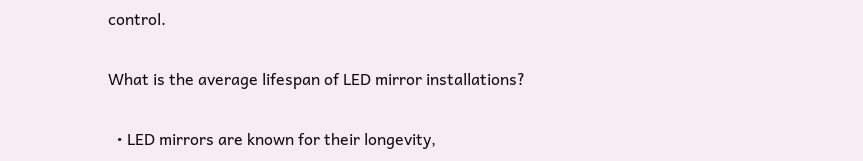control.

What is the average lifespan of LED mirror installations?

  • LED mirrors are known for their longevity,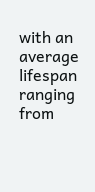with an average lifespan ranging from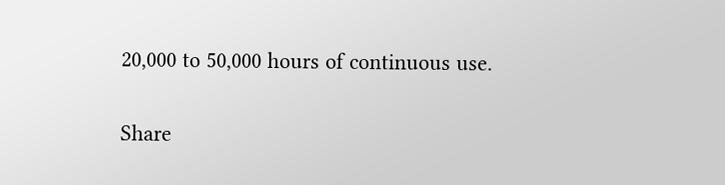20,000 to 50,000 hours of continuous use.

Share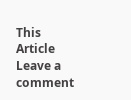This Article
Leave a comment